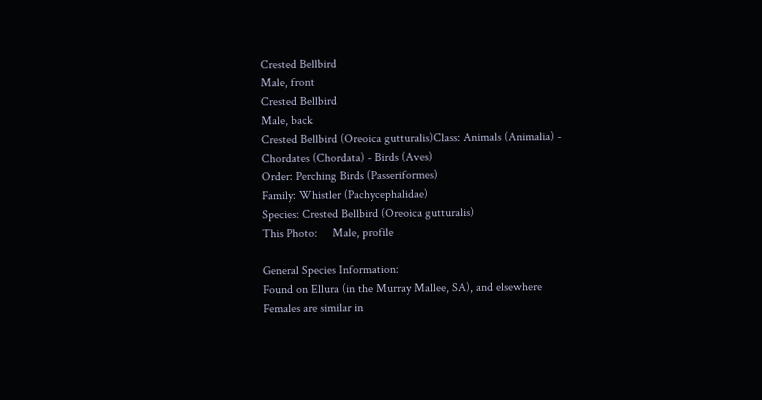Crested Bellbird
Male, front
Crested Bellbird
Male, back
Crested Bellbird (Oreoica gutturalis)Class: Animals (Animalia) - Chordates (Chordata) - Birds (Aves)
Order: Perching Birds (Passeriformes)
Family: Whistler (Pachycephalidae)
Species: Crested Bellbird (Oreoica gutturalis)
This Photo:     Male, profile

General Species Information:
Found on Ellura (in the Murray Mallee, SA), and elsewhere
Females are similar in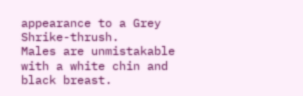appearance to a Grey Shrike-thrush.
Males are unmistakable with a white chin and black breast.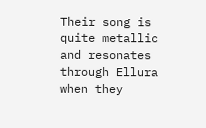Their song is quite metallic and resonates through Ellura when they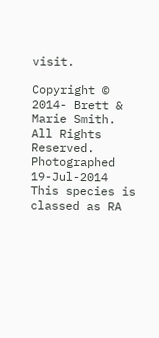visit.

Copyright © 2014- Brett & Marie Smith. All Rights Reserved. Photographed 19-Jul-2014
This species is classed as RA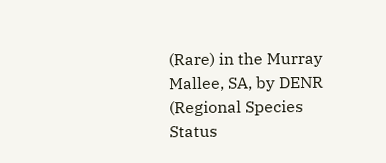(Rare) in the Murray Mallee, SA, by DENR (Regional Species Status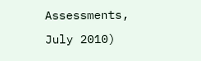Assessments, July 2010)